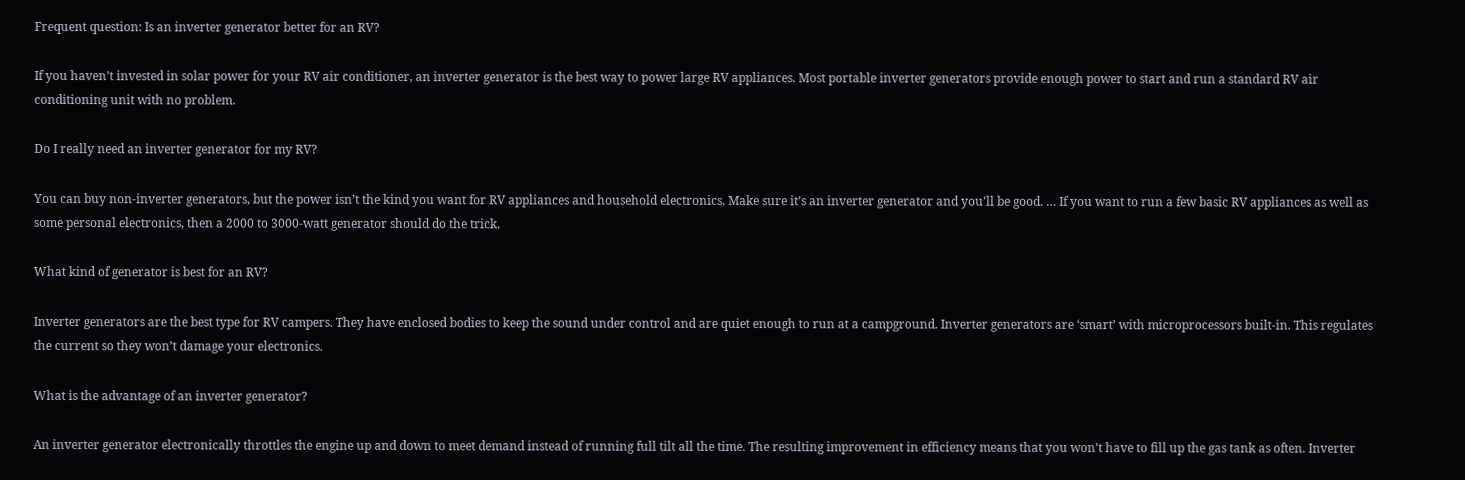Frequent question: Is an inverter generator better for an RV?

If you haven’t invested in solar power for your RV air conditioner, an inverter generator is the best way to power large RV appliances. Most portable inverter generators provide enough power to start and run a standard RV air conditioning unit with no problem.

Do I really need an inverter generator for my RV?

You can buy non-inverter generators, but the power isn’t the kind you want for RV appliances and household electronics. Make sure it’s an inverter generator and you’ll be good. … If you want to run a few basic RV appliances as well as some personal electronics, then a 2000 to 3000-watt generator should do the trick.

What kind of generator is best for an RV?

Inverter generators are the best type for RV campers. They have enclosed bodies to keep the sound under control and are quiet enough to run at a campground. Inverter generators are ‘smart’ with microprocessors built-in. This regulates the current so they won’t damage your electronics.

What is the advantage of an inverter generator?

An inverter generator electronically throttles the engine up and down to meet demand instead of running full tilt all the time. The resulting improvement in efficiency means that you won’t have to fill up the gas tank as often. Inverter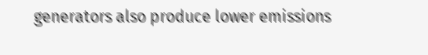generators also produce lower emissions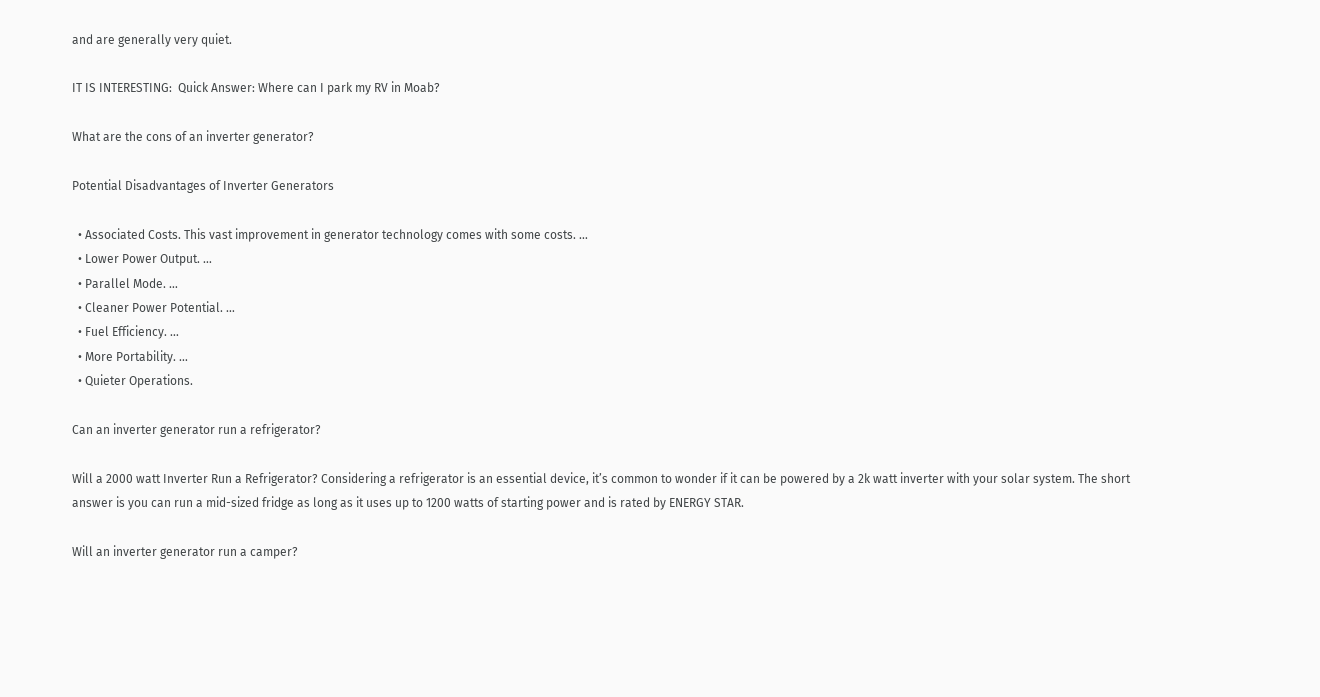and are generally very quiet.

IT IS INTERESTING:  Quick Answer: Where can I park my RV in Moab?

What are the cons of an inverter generator?

Potential Disadvantages of Inverter Generators

  • Associated Costs. This vast improvement in generator technology comes with some costs. …
  • Lower Power Output. …
  • Parallel Mode. …
  • Cleaner Power Potential. …
  • Fuel Efficiency. …
  • More Portability. …
  • Quieter Operations.

Can an inverter generator run a refrigerator?

Will a 2000 watt Inverter Run a Refrigerator? Considering a refrigerator is an essential device, it’s common to wonder if it can be powered by a 2k watt inverter with your solar system. The short answer is you can run a mid-sized fridge as long as it uses up to 1200 watts of starting power and is rated by ENERGY STAR.

Will an inverter generator run a camper?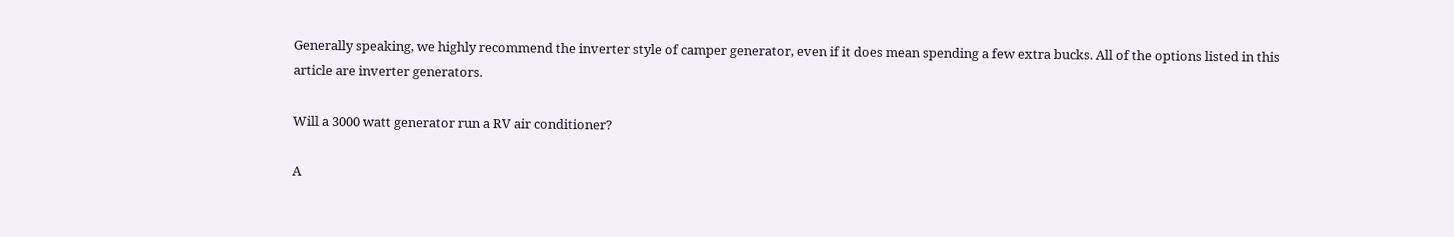Generally speaking, we highly recommend the inverter style of camper generator, even if it does mean spending a few extra bucks. All of the options listed in this article are inverter generators.

Will a 3000 watt generator run a RV air conditioner?

A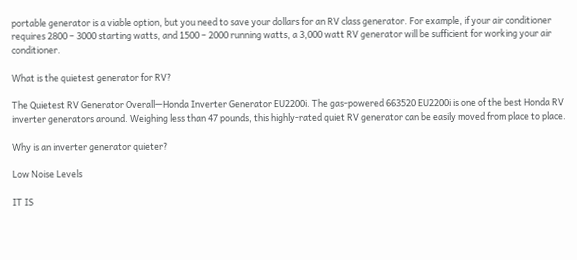portable generator is a viable option, but you need to save your dollars for an RV class generator. For example, if your air conditioner requires 2800 – 3000 starting watts, and 1500 – 2000 running watts, a 3,000 watt RV generator will be sufficient for working your air conditioner.

What is the quietest generator for RV?

The Quietest RV Generator Overall—Honda Inverter Generator EU2200i. The gas-powered 663520 EU2200i is one of the best Honda RV inverter generators around. Weighing less than 47 pounds, this highly-rated quiet RV generator can be easily moved from place to place.

Why is an inverter generator quieter?

Low Noise Levels

IT IS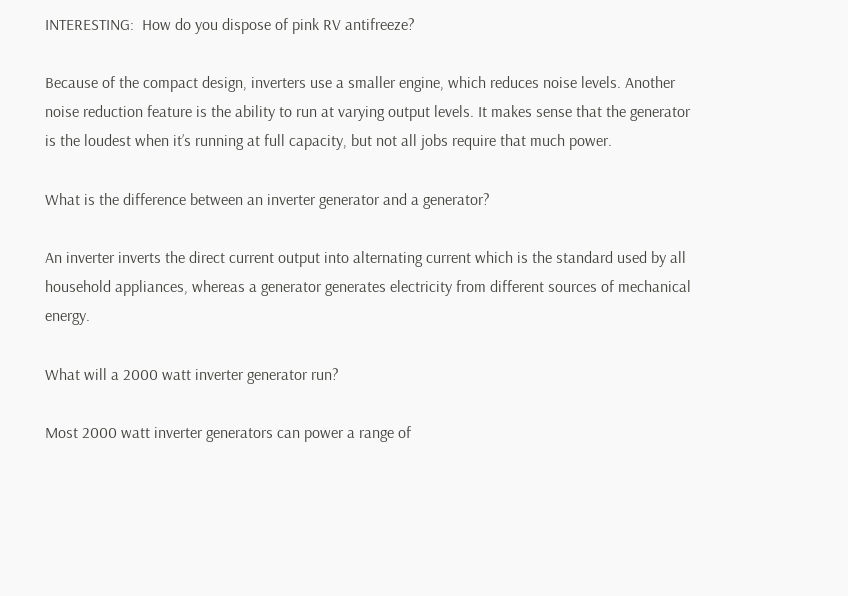INTERESTING:  How do you dispose of pink RV antifreeze?

Because of the compact design, inverters use a smaller engine, which reduces noise levels. Another noise reduction feature is the ability to run at varying output levels. It makes sense that the generator is the loudest when it’s running at full capacity, but not all jobs require that much power.

What is the difference between an inverter generator and a generator?

An inverter inverts the direct current output into alternating current which is the standard used by all household appliances, whereas a generator generates electricity from different sources of mechanical energy.

What will a 2000 watt inverter generator run?

Most 2000 watt inverter generators can power a range of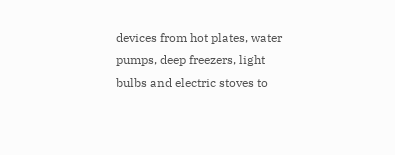devices from hot plates, water pumps, deep freezers, light bulbs and electric stoves to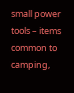small power tools – items common to camping,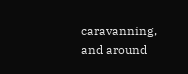caravanning, and around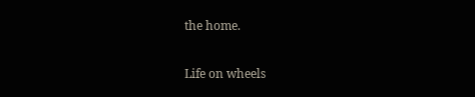the home.

Life on wheels